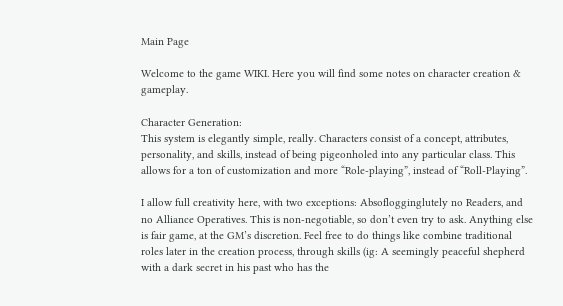Main Page

Welcome to the game WIKI. Here you will find some notes on character creation & gameplay.

Character Generation:
This system is elegantly simple, really. Characters consist of a concept, attributes, personality, and skills, instead of being pigeonholed into any particular class. This allows for a ton of customization and more “Role-playing”, instead of “Roll-Playing”.

I allow full creativity here, with two exceptions: Absoflogginglutely no Readers, and no Alliance Operatives. This is non-negotiable, so don’t even try to ask. Anything else is fair game, at the GM’s discretion. Feel free to do things like combine traditional roles later in the creation process, through skills (ig: A seemingly peaceful shepherd with a dark secret in his past who has the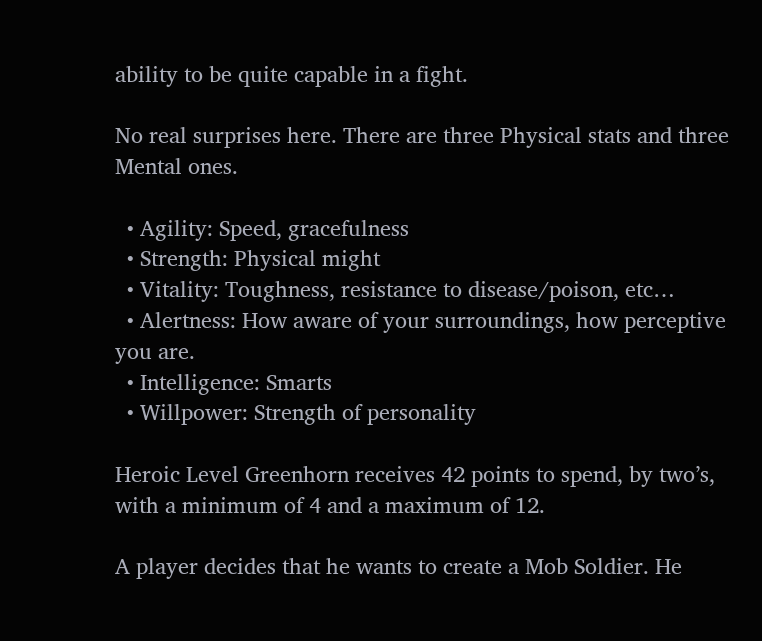ability to be quite capable in a fight.

No real surprises here. There are three Physical stats and three Mental ones.

  • Agility: Speed, gracefulness
  • Strength: Physical might
  • Vitality: Toughness, resistance to disease/poison, etc…
  • Alertness: How aware of your surroundings, how perceptive you are.
  • Intelligence: Smarts
  • Willpower: Strength of personality

Heroic Level Greenhorn receives 42 points to spend, by two’s, with a minimum of 4 and a maximum of 12.

A player decides that he wants to create a Mob Soldier. He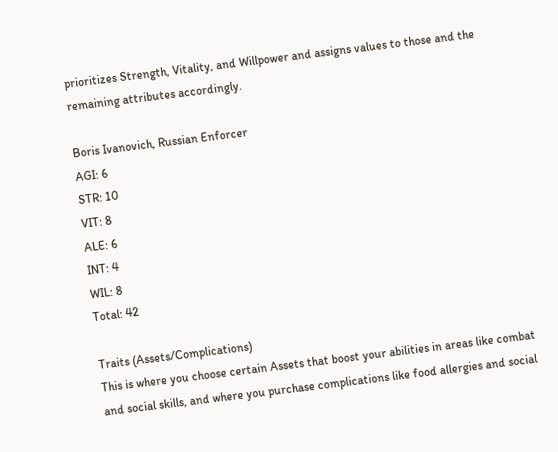prioritizes Strength, Vitality, and Willpower and assigns values to those and the remaining attributes accordingly.

Boris Ivanovich, Russian Enforcer
AGI: 6
STR: 10
VIT: 8
ALE: 6
INT: 4
WIL: 8
Total: 42

Traits (Assets/Complications)
This is where you choose certain Assets that boost your abilities in areas like combat and social skills, and where you purchase complications like food allergies and social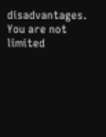disadvantages. You are not limited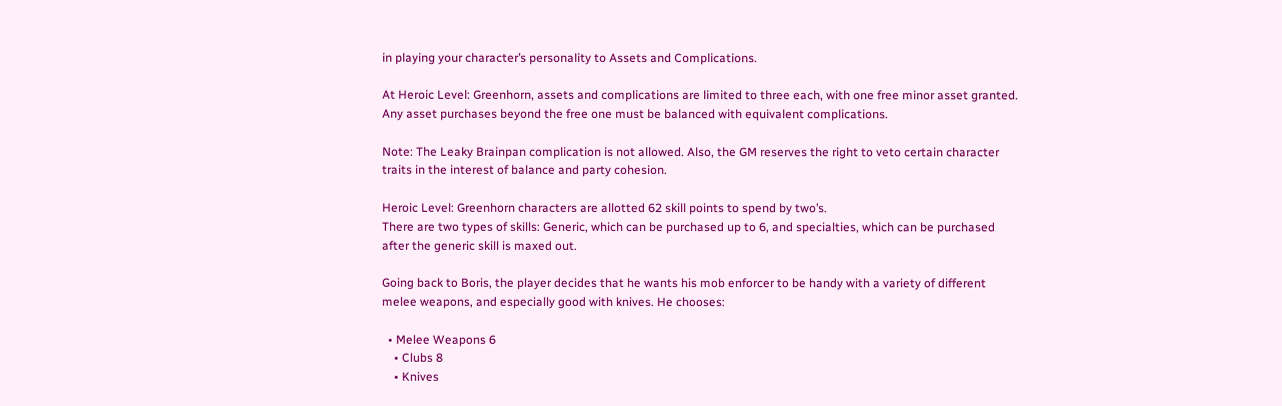in playing your character’s personality to Assets and Complications.

At Heroic Level: Greenhorn, assets and complications are limited to three each, with one free minor asset granted. Any asset purchases beyond the free one must be balanced with equivalent complications.

Note: The Leaky Brainpan complication is not allowed. Also, the GM reserves the right to veto certain character traits in the interest of balance and party cohesion.

Heroic Level: Greenhorn characters are allotted 62 skill points to spend by two’s.
There are two types of skills: Generic, which can be purchased up to 6, and specialties, which can be purchased after the generic skill is maxed out.

Going back to Boris, the player decides that he wants his mob enforcer to be handy with a variety of different melee weapons, and especially good with knives. He chooses:

  • Melee Weapons 6
    • Clubs 8
    • Knives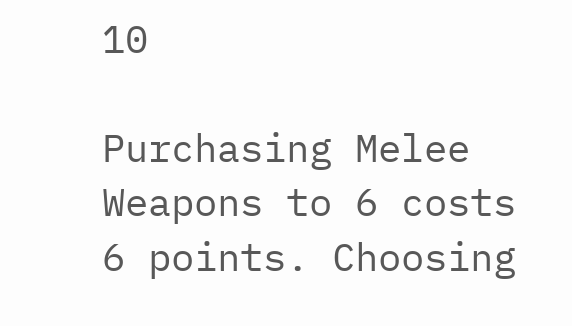10

Purchasing Melee Weapons to 6 costs 6 points. Choosing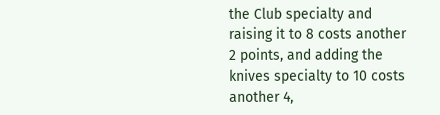the Club specialty and raising it to 8 costs another 2 points, and adding the knives specialty to 10 costs another 4,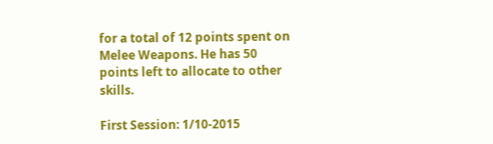for a total of 12 points spent on Melee Weapons. He has 50 points left to allocate to other skills.

First Session: 1/10-2015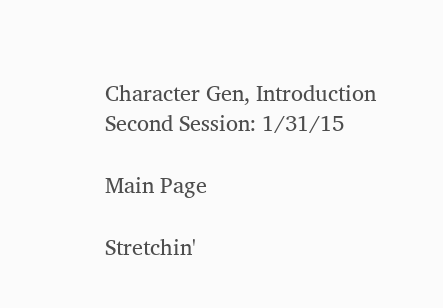Character Gen, Introduction
Second Session: 1/31/15

Main Page

Stretchin'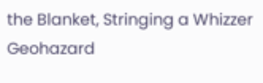the Blanket, Stringing a Whizzer Geohazard